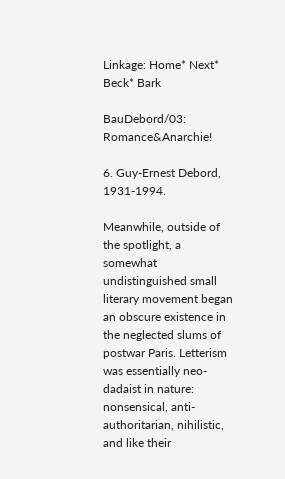Linkage: Home* Next* Beck* Bark

BauDebord/03: Romance&Anarchie!

6. Guy-Ernest Debord, 1931-1994.

Meanwhile, outside of the spotlight, a somewhat undistinguished small literary movement began an obscure existence in the neglected slums of postwar Paris. Letterism was essentially neo-dadaist in nature: nonsensical, anti-authoritarian, nihilistic, and like their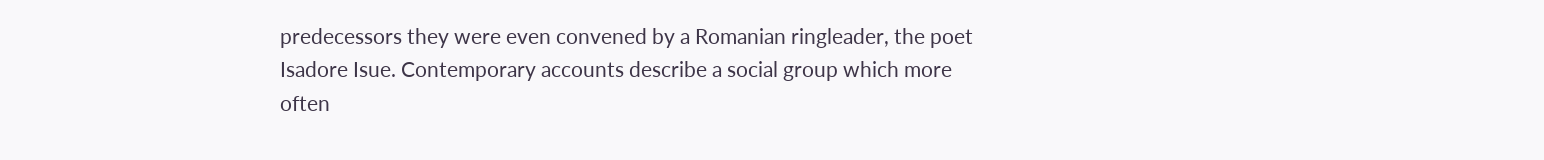predecessors they were even convened by a Romanian ringleader, the poet Isadore Isue. Contemporary accounts describe a social group which more often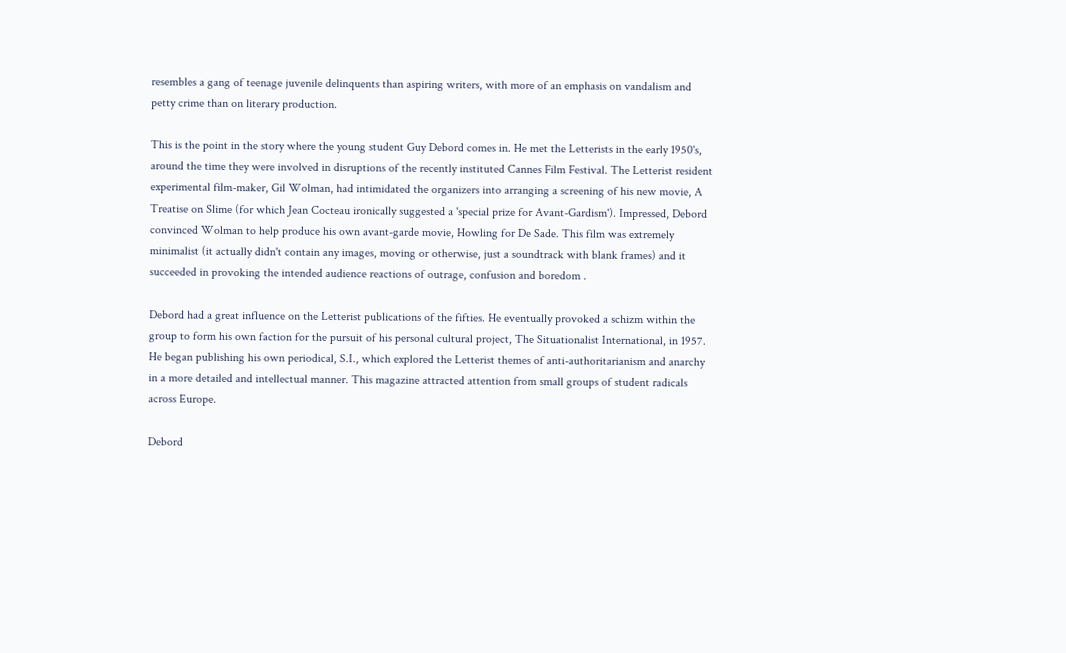resembles a gang of teenage juvenile delinquents than aspiring writers, with more of an emphasis on vandalism and petty crime than on literary production.

This is the point in the story where the young student Guy Debord comes in. He met the Letterists in the early 1950's, around the time they were involved in disruptions of the recently instituted Cannes Film Festival. The Letterist resident experimental film-maker, Gil Wolman, had intimidated the organizers into arranging a screening of his new movie, A Treatise on Slime (for which Jean Cocteau ironically suggested a 'special prize for Avant-Gardism'). Impressed, Debord convinced Wolman to help produce his own avant-garde movie, Howling for De Sade. This film was extremely minimalist (it actually didn't contain any images, moving or otherwise, just a soundtrack with blank frames) and it succeeded in provoking the intended audience reactions of outrage, confusion and boredom .

Debord had a great influence on the Letterist publications of the fifties. He eventually provoked a schizm within the group to form his own faction for the pursuit of his personal cultural project, The Situationalist International, in 1957. He began publishing his own periodical, S.I., which explored the Letterist themes of anti-authoritarianism and anarchy in a more detailed and intellectual manner. This magazine attracted attention from small groups of student radicals across Europe.

Debord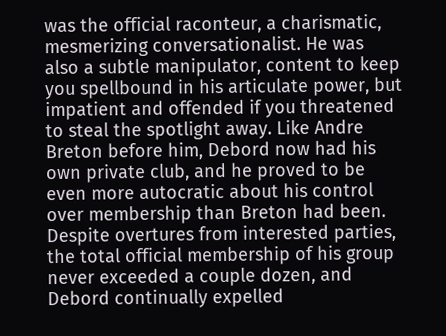was the official raconteur, a charismatic, mesmerizing conversationalist. He was also a subtle manipulator, content to keep you spellbound in his articulate power, but impatient and offended if you threatened to steal the spotlight away. Like Andre Breton before him, Debord now had his own private club, and he proved to be even more autocratic about his control over membership than Breton had been. Despite overtures from interested parties, the total official membership of his group never exceeded a couple dozen, and Debord continually expelled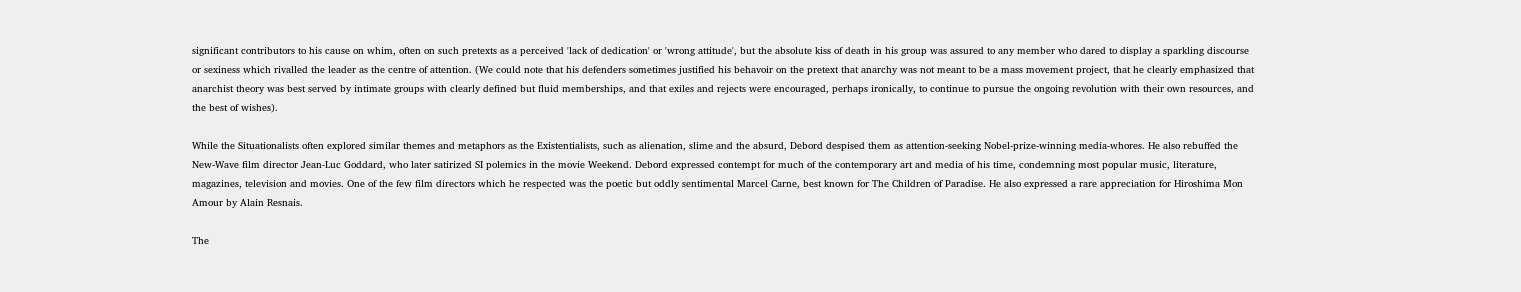significant contributors to his cause on whim, often on such pretexts as a perceived 'lack of dedication' or 'wrong attitude', but the absolute kiss of death in his group was assured to any member who dared to display a sparkling discourse or sexiness which rivalled the leader as the centre of attention. (We could note that his defenders sometimes justified his behavoir on the pretext that anarchy was not meant to be a mass movement project, that he clearly emphasized that anarchist theory was best served by intimate groups with clearly defined but fluid memberships, and that exiles and rejects were encouraged, perhaps ironically, to continue to pursue the ongoing revolution with their own resources, and the best of wishes).

While the Situationalists often explored similar themes and metaphors as the Existentialists, such as alienation, slime and the absurd, Debord despised them as attention-seeking Nobel-prize-winning media-whores. He also rebuffed the New-Wave film director Jean-Luc Goddard, who later satirized SI polemics in the movie Weekend. Debord expressed contempt for much of the contemporary art and media of his time, condemning most popular music, literature, magazines, television and movies. One of the few film directors which he respected was the poetic but oddly sentimental Marcel Carne, best known for The Children of Paradise. He also expressed a rare appreciation for Hiroshima Mon Amour by Alain Resnais.

The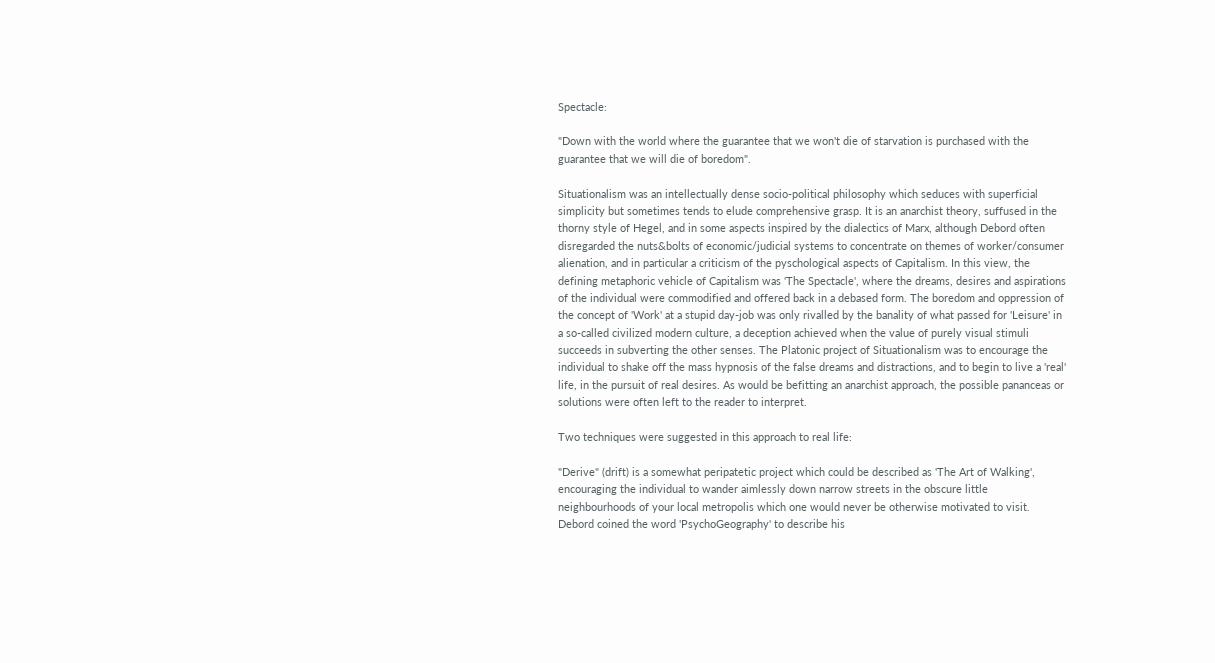Spectacle:

"Down with the world where the guarantee that we won't die of starvation is purchased with the guarantee that we will die of boredom".

Situationalism was an intellectually dense socio-political philosophy which seduces with superficial simplicity but sometimes tends to elude comprehensive grasp. It is an anarchist theory, suffused in the thorny style of Hegel, and in some aspects inspired by the dialectics of Marx, although Debord often disregarded the nuts&bolts of economic/judicial systems to concentrate on themes of worker/consumer alienation, and in particular a criticism of the pyschological aspects of Capitalism. In this view, the defining metaphoric vehicle of Capitalism was 'The Spectacle', where the dreams, desires and aspirations of the individual were commodified and offered back in a debased form. The boredom and oppression of the concept of 'Work' at a stupid day-job was only rivalled by the banality of what passed for 'Leisure' in a so-called civilized modern culture, a deception achieved when the value of purely visual stimuli succeeds in subverting the other senses. The Platonic project of Situationalism was to encourage the individual to shake off the mass hypnosis of the false dreams and distractions, and to begin to live a 'real' life, in the pursuit of real desires. As would be befitting an anarchist approach, the possible pananceas or solutions were often left to the reader to interpret.

Two techniques were suggested in this approach to real life:

"Derive" (drift) is a somewhat peripatetic project which could be described as 'The Art of Walking', encouraging the individual to wander aimlessly down narrow streets in the obscure little neighbourhoods of your local metropolis which one would never be otherwise motivated to visit. Debord coined the word 'PsychoGeography' to describe his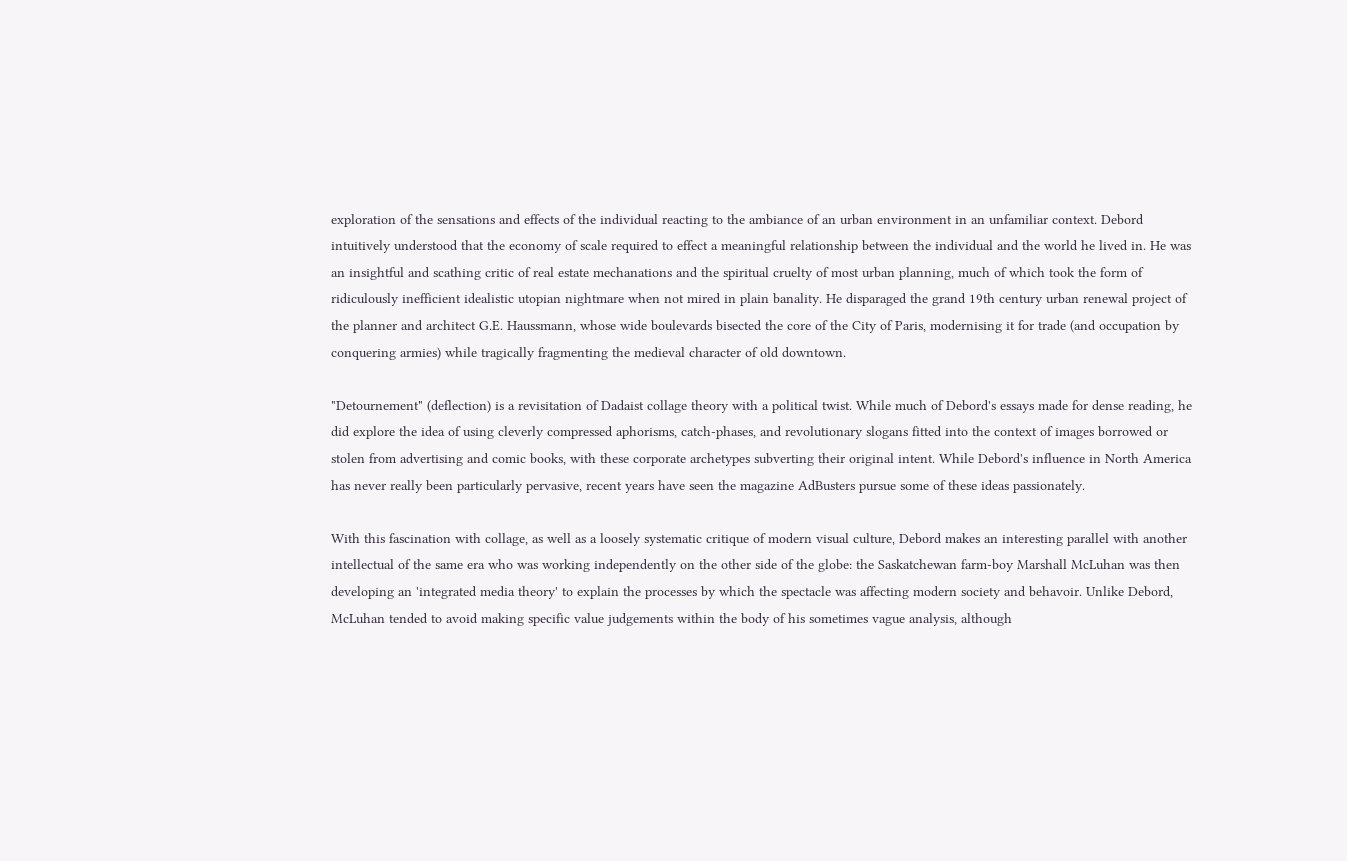exploration of the sensations and effects of the individual reacting to the ambiance of an urban environment in an unfamiliar context. Debord intuitively understood that the economy of scale required to effect a meaningful relationship between the individual and the world he lived in. He was an insightful and scathing critic of real estate mechanations and the spiritual cruelty of most urban planning, much of which took the form of ridiculously inefficient idealistic utopian nightmare when not mired in plain banality. He disparaged the grand 19th century urban renewal project of the planner and architect G.E. Haussmann, whose wide boulevards bisected the core of the City of Paris, modernising it for trade (and occupation by conquering armies) while tragically fragmenting the medieval character of old downtown.

"Detournement" (deflection) is a revisitation of Dadaist collage theory with a political twist. While much of Debord's essays made for dense reading, he did explore the idea of using cleverly compressed aphorisms, catch-phases, and revolutionary slogans fitted into the context of images borrowed or stolen from advertising and comic books, with these corporate archetypes subverting their original intent. While Debord's influence in North America has never really been particularly pervasive, recent years have seen the magazine AdBusters pursue some of these ideas passionately.

With this fascination with collage, as well as a loosely systematic critique of modern visual culture, Debord makes an interesting parallel with another intellectual of the same era who was working independently on the other side of the globe: the Saskatchewan farm-boy Marshall McLuhan was then developing an 'integrated media theory' to explain the processes by which the spectacle was affecting modern society and behavoir. Unlike Debord, McLuhan tended to avoid making specific value judgements within the body of his sometimes vague analysis, although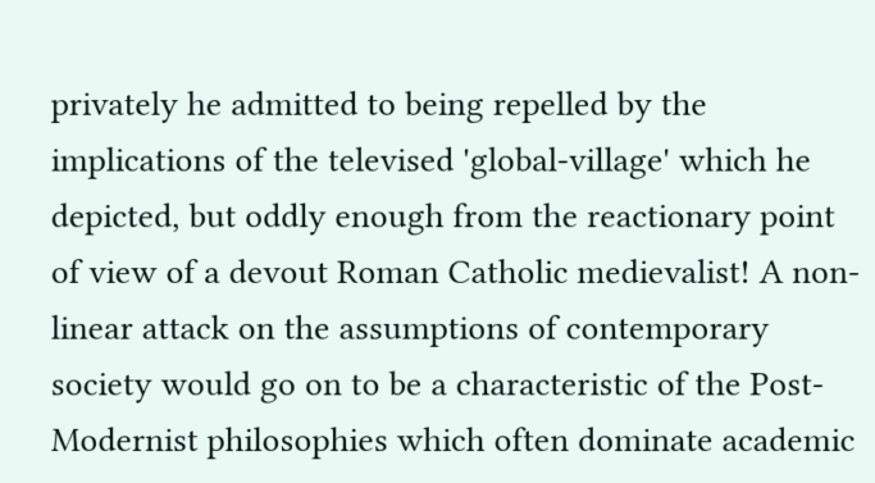privately he admitted to being repelled by the implications of the televised 'global-village' which he depicted, but oddly enough from the reactionary point of view of a devout Roman Catholic medievalist! A non-linear attack on the assumptions of contemporary society would go on to be a characteristic of the Post-Modernist philosophies which often dominate academic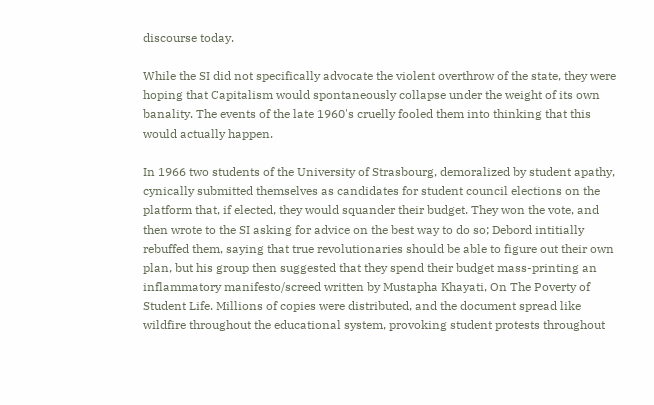discourse today.

While the SI did not specifically advocate the violent overthrow of the state, they were hoping that Capitalism would spontaneously collapse under the weight of its own banality. The events of the late 1960's cruelly fooled them into thinking that this would actually happen.

In 1966 two students of the University of Strasbourg, demoralized by student apathy, cynically submitted themselves as candidates for student council elections on the platform that, if elected, they would squander their budget. They won the vote, and then wrote to the SI asking for advice on the best way to do so; Debord intitially rebuffed them, saying that true revolutionaries should be able to figure out their own plan, but his group then suggested that they spend their budget mass-printing an inflammatory manifesto/screed written by Mustapha Khayati, On The Poverty of Student Life. Millions of copies were distributed, and the document spread like wildfire throughout the educational system, provoking student protests throughout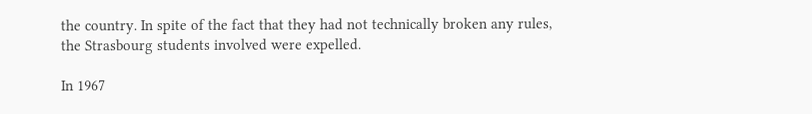the country. In spite of the fact that they had not technically broken any rules, the Strasbourg students involved were expelled.

In 1967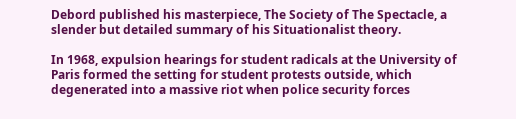Debord published his masterpiece, The Society of The Spectacle, a slender but detailed summary of his Situationalist theory.

In 1968, expulsion hearings for student radicals at the University of Paris formed the setting for student protests outside, which degenerated into a massive riot when police security forces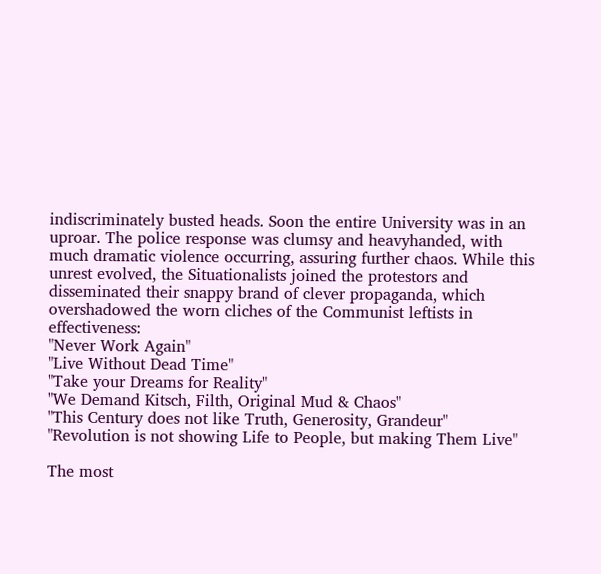indiscriminately busted heads. Soon the entire University was in an uproar. The police response was clumsy and heavyhanded, with much dramatic violence occurring, assuring further chaos. While this unrest evolved, the Situationalists joined the protestors and disseminated their snappy brand of clever propaganda, which overshadowed the worn cliches of the Communist leftists in effectiveness:
"Never Work Again"
"Live Without Dead Time"
"Take your Dreams for Reality"
"We Demand Kitsch, Filth, Original Mud & Chaos"
"This Century does not like Truth, Generosity, Grandeur"
"Revolution is not showing Life to People, but making Them Live"

The most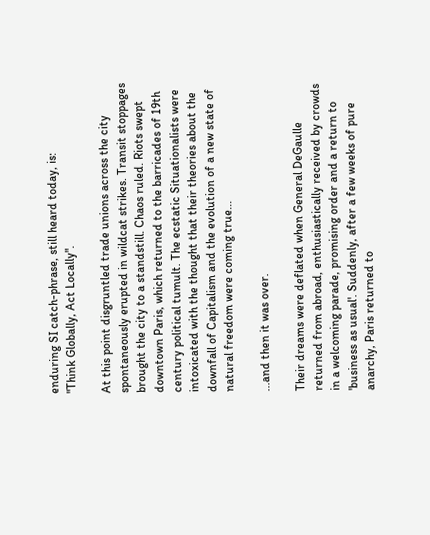enduring SI catch-phrase, still heard today, is:
"Think Globally, Act Locally".

At this point disgruntled trade unions across the city spontaneously erupted in wildcat strikes. Transit stoppages brought the city to a standstill. Chaos ruled. Riots swept downtown Paris, which returned to the barricades of 19th century political tumult. The ecstatic Situationalists were intoxicated with the thought that their theories about the downfall of Capitalism and the evolution of a new state of natural freedom were coming true...

...and then it was over.

Their dreams were deflated when General DeGaulle returned from abroad, enthusiastically received by crowds in a welcoming parade, promising order and a return to 'business as usual'. Suddenly, after a few weeks of pure anarchy, Paris returned to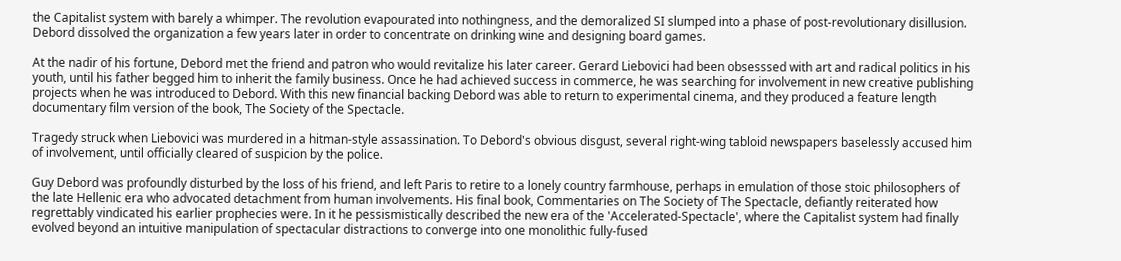the Capitalist system with barely a whimper. The revolution evapourated into nothingness, and the demoralized SI slumped into a phase of post-revolutionary disillusion. Debord dissolved the organization a few years later in order to concentrate on drinking wine and designing board games.

At the nadir of his fortune, Debord met the friend and patron who would revitalize his later career. Gerard Liebovici had been obsesssed with art and radical politics in his youth, until his father begged him to inherit the family business. Once he had achieved success in commerce, he was searching for involvement in new creative publishing projects when he was introduced to Debord. With this new financial backing Debord was able to return to experimental cinema, and they produced a feature length documentary film version of the book, The Society of the Spectacle.

Tragedy struck when Liebovici was murdered in a hitman-style assassination. To Debord's obvious disgust, several right-wing tabloid newspapers baselessly accused him of involvement, until officially cleared of suspicion by the police.

Guy Debord was profoundly disturbed by the loss of his friend, and left Paris to retire to a lonely country farmhouse, perhaps in emulation of those stoic philosophers of the late Hellenic era who advocated detachment from human involvements. His final book, Commentaries on The Society of The Spectacle, defiantly reiterated how regrettably vindicated his earlier prophecies were. In it he pessismistically described the new era of the 'Accelerated-Spectacle', where the Capitalist system had finally evolved beyond an intuitive manipulation of spectacular distractions to converge into one monolithic fully-fused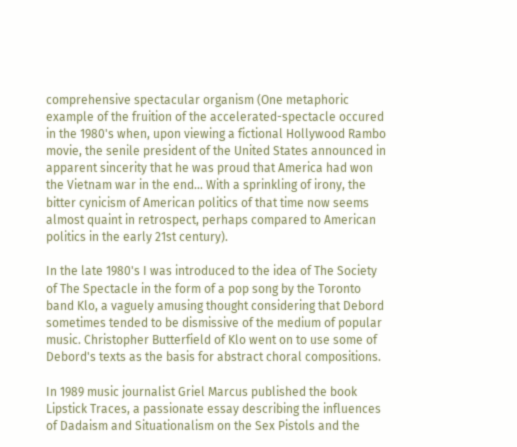comprehensive spectacular organism (One metaphoric example of the fruition of the accelerated-spectacle occured in the 1980's when, upon viewing a fictional Hollywood Rambo movie, the senile president of the United States announced in apparent sincerity that he was proud that America had won the Vietnam war in the end... With a sprinkling of irony, the bitter cynicism of American politics of that time now seems almost quaint in retrospect, perhaps compared to American politics in the early 21st century).

In the late 1980's I was introduced to the idea of The Society of The Spectacle in the form of a pop song by the Toronto band Klo, a vaguely amusing thought considering that Debord sometimes tended to be dismissive of the medium of popular music. Christopher Butterfield of Klo went on to use some of Debord's texts as the basis for abstract choral compositions.

In 1989 music journalist Griel Marcus published the book Lipstick Traces, a passionate essay describing the influences of Dadaism and Situationalism on the Sex Pistols and the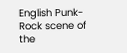English Punk-Rock scene of the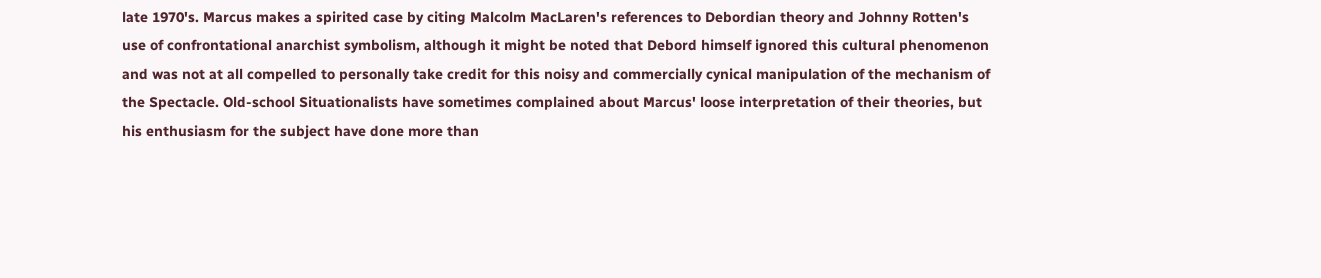late 1970's. Marcus makes a spirited case by citing Malcolm MacLaren's references to Debordian theory and Johnny Rotten's use of confrontational anarchist symbolism, although it might be noted that Debord himself ignored this cultural phenomenon and was not at all compelled to personally take credit for this noisy and commercially cynical manipulation of the mechanism of the Spectacle. Old-school Situationalists have sometimes complained about Marcus' loose interpretation of their theories, but his enthusiasm for the subject have done more than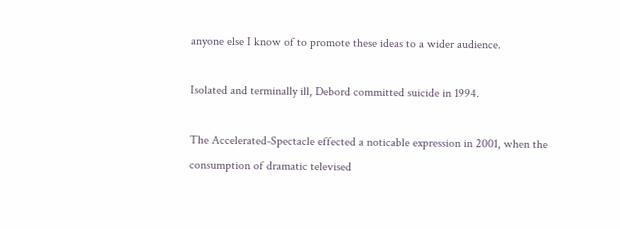anyone else I know of to promote these ideas to a wider audience.

Isolated and terminally ill, Debord committed suicide in 1994.

The Accelerated-Spectacle effected a noticable expression in 2001, when the consumption of dramatic televised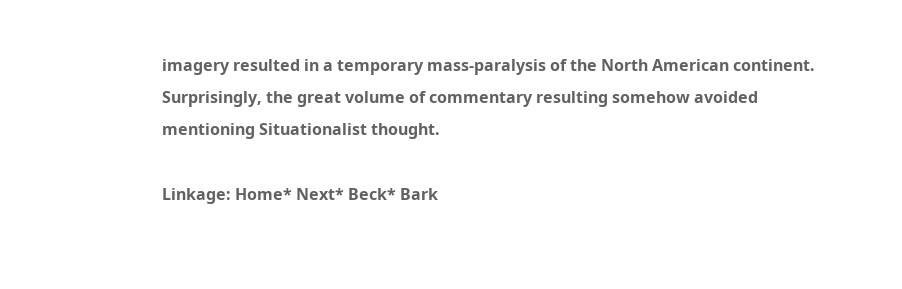imagery resulted in a temporary mass-paralysis of the North American continent. Surprisingly, the great volume of commentary resulting somehow avoided mentioning Situationalist thought.

Linkage: Home* Next* Beck* Bark